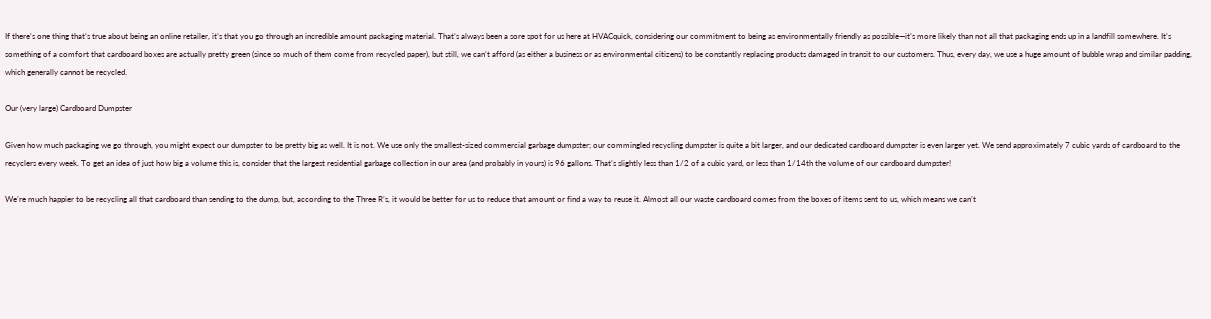If there’s one thing that’s true about being an online retailer, it’s that you go through an incredible amount packaging material. That’s always been a sore spot for us here at HVACquick, considering our commitment to being as environmentally friendly as possible—it’s more likely than not all that packaging ends up in a landfill somewhere. It’s something of a comfort that cardboard boxes are actually pretty green (since so much of them come from recycled paper), but still, we can’t afford (as either a business or as environmental citizens) to be constantly replacing products damaged in transit to our customers. Thus, every day, we use a huge amount of bubble wrap and similar padding, which generally cannot be recycled.

Our (very large) Cardboard Dumpster

Given how much packaging we go through, you might expect our dumpster to be pretty big as well. It is not. We use only the smallest-sized commercial garbage dumpster; our commingled recycling dumpster is quite a bit larger, and our dedicated cardboard dumpster is even larger yet. We send approximately 7 cubic yards of cardboard to the recyclers every week. To get an idea of just how big a volume this is, consider that the largest residential garbage collection in our area (and probably in yours) is 96 gallons. That’s slightly less than 1/2 of a cubic yard, or less than 1/14th the volume of our cardboard dumpster!

We’re much happier to be recycling all that cardboard than sending to the dump, but, according to the Three R’s, it would be better for us to reduce that amount or find a way to reuse it. Almost all our waste cardboard comes from the boxes of items sent to us, which means we can’t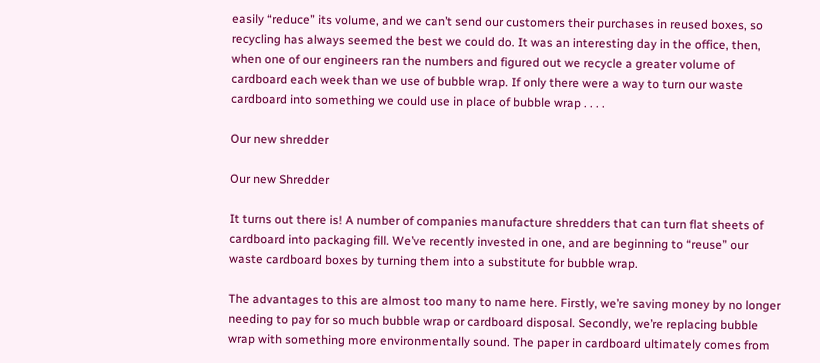easily “reduce” its volume, and we can’t send our customers their purchases in reused boxes, so recycling has always seemed the best we could do. It was an interesting day in the office, then, when one of our engineers ran the numbers and figured out we recycle a greater volume of cardboard each week than we use of bubble wrap. If only there were a way to turn our waste cardboard into something we could use in place of bubble wrap . . . .

Our new shredder

Our new Shredder

It turns out there is! A number of companies manufacture shredders that can turn flat sheets of cardboard into packaging fill. We’ve recently invested in one, and are beginning to “reuse” our waste cardboard boxes by turning them into a substitute for bubble wrap.

The advantages to this are almost too many to name here. Firstly, we’re saving money by no longer needing to pay for so much bubble wrap or cardboard disposal. Secondly, we’re replacing bubble wrap with something more environmentally sound. The paper in cardboard ultimately comes from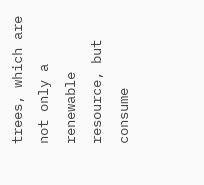trees, which are not only a renewable resource, but consume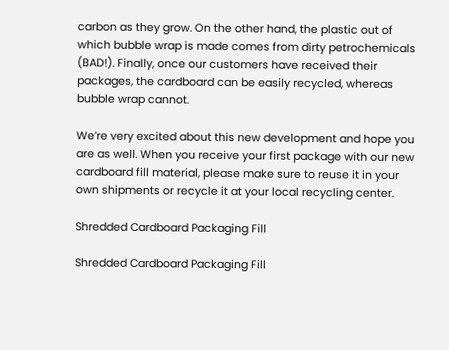carbon as they grow. On the other hand, the plastic out of which bubble wrap is made comes from dirty petrochemicals (BAD!). Finally, once our customers have received their packages, the cardboard can be easily recycled, whereas bubble wrap cannot.

We’re very excited about this new development and hope you are as well. When you receive your first package with our new cardboard fill material, please make sure to reuse it in your own shipments or recycle it at your local recycling center.

Shredded Cardboard Packaging Fill

Shredded Cardboard Packaging Fill